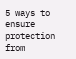5 ways to ensure protection from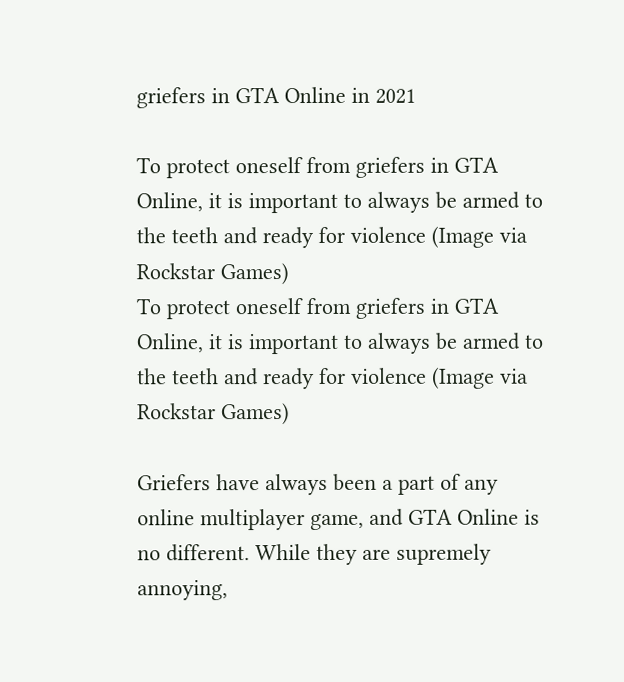griefers in GTA Online in 2021

To protect oneself from griefers in GTA Online, it is important to always be armed to the teeth and ready for violence (Image via Rockstar Games)
To protect oneself from griefers in GTA Online, it is important to always be armed to the teeth and ready for violence (Image via Rockstar Games)

Griefers have always been a part of any online multiplayer game, and GTA Online is no different. While they are supremely annoying,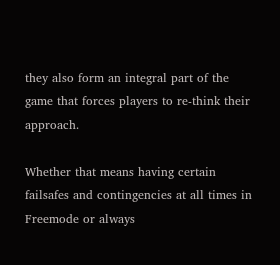they also form an integral part of the game that forces players to re-think their approach.

Whether that means having certain failsafes and contingencies at all times in Freemode or always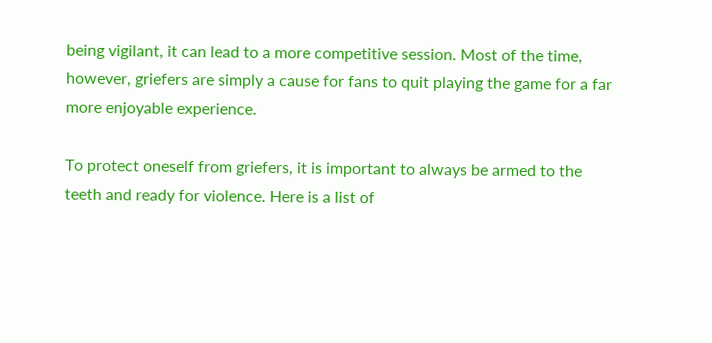being vigilant, it can lead to a more competitive session. Most of the time, however, griefers are simply a cause for fans to quit playing the game for a far more enjoyable experience.

To protect oneself from griefers, it is important to always be armed to the teeth and ready for violence. Here is a list of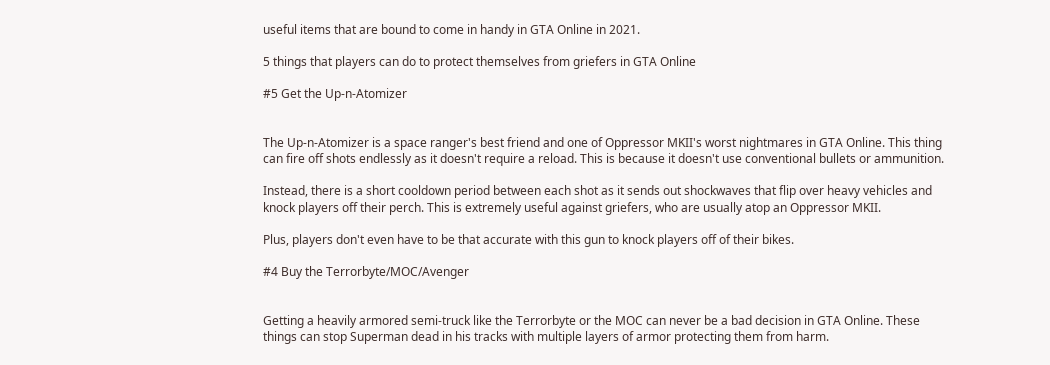useful items that are bound to come in handy in GTA Online in 2021.

5 things that players can do to protect themselves from griefers in GTA Online

#5 Get the Up-n-Atomizer


The Up-n-Atomizer is a space ranger's best friend and one of Oppressor MKII's worst nightmares in GTA Online. This thing can fire off shots endlessly as it doesn't require a reload. This is because it doesn't use conventional bullets or ammunition.

Instead, there is a short cooldown period between each shot as it sends out shockwaves that flip over heavy vehicles and knock players off their perch. This is extremely useful against griefers, who are usually atop an Oppressor MKII.

Plus, players don't even have to be that accurate with this gun to knock players off of their bikes.

#4 Buy the Terrorbyte/MOC/Avenger


Getting a heavily armored semi-truck like the Terrorbyte or the MOC can never be a bad decision in GTA Online. These things can stop Superman dead in his tracks with multiple layers of armor protecting them from harm.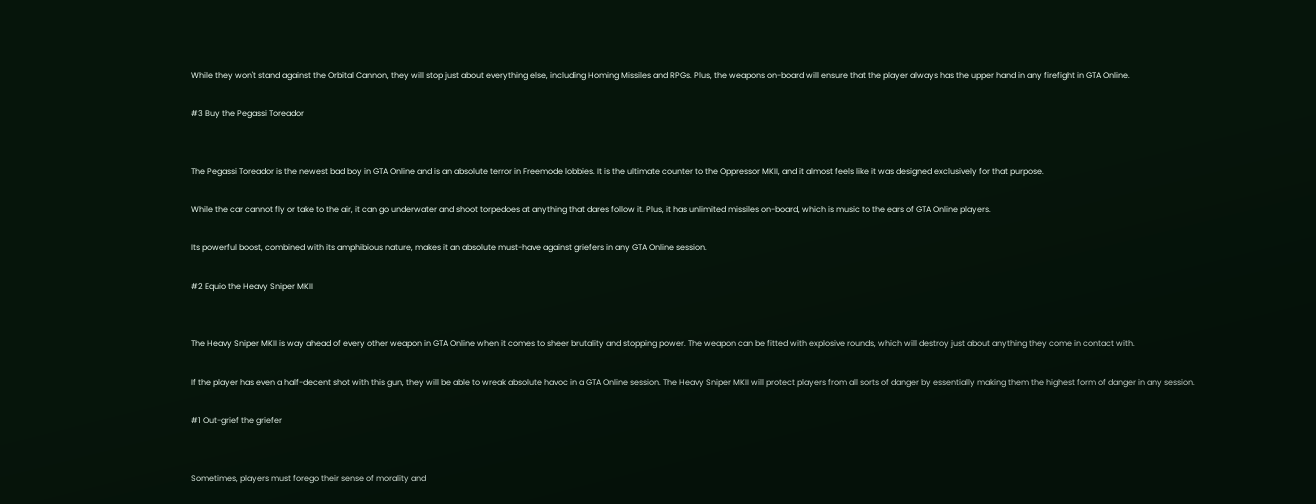While they won't stand against the Orbital Cannon, they will stop just about everything else, including Homing Missiles and RPGs. Plus, the weapons on-board will ensure that the player always has the upper hand in any firefight in GTA Online.

#3 Buy the Pegassi Toreador


The Pegassi Toreador is the newest bad boy in GTA Online and is an absolute terror in Freemode lobbies. It is the ultimate counter to the Oppressor MKII, and it almost feels like it was designed exclusively for that purpose.

While the car cannot fly or take to the air, it can go underwater and shoot torpedoes at anything that dares follow it. Plus, it has unlimited missiles on-board, which is music to the ears of GTA Online players.

Its powerful boost, combined with its amphibious nature, makes it an absolute must-have against griefers in any GTA Online session.

#2 Equio the Heavy Sniper MKII


The Heavy Sniper MKII is way ahead of every other weapon in GTA Online when it comes to sheer brutality and stopping power. The weapon can be fitted with explosive rounds, which will destroy just about anything they come in contact with.

If the player has even a half-decent shot with this gun, they will be able to wreak absolute havoc in a GTA Online session. The Heavy Sniper MKII will protect players from all sorts of danger by essentially making them the highest form of danger in any session.

#1 Out-grief the griefer


Sometimes, players must forego their sense of morality and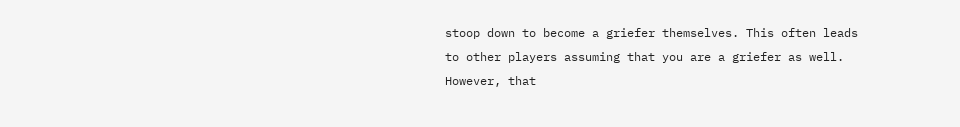stoop down to become a griefer themselves. This often leads to other players assuming that you are a griefer as well. However, that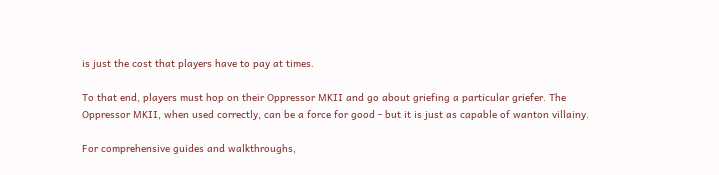is just the cost that players have to pay at times.

To that end, players must hop on their Oppressor MKII and go about griefing a particular griefer. The Oppressor MKII, when used correctly, can be a force for good - but it is just as capable of wanton villainy.

For comprehensive guides and walkthroughs,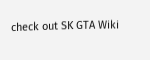check out SK GTA Wiki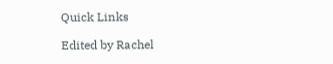Quick Links

Edited by Rachel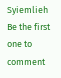Syiemlieh
Be the first one to comment